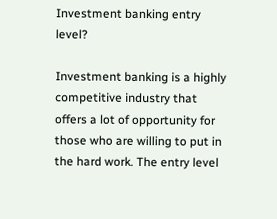Investment banking entry level?

Investment banking is a highly competitive industry that offers a lot of opportunity for those who are willing to put in the hard work. The entry level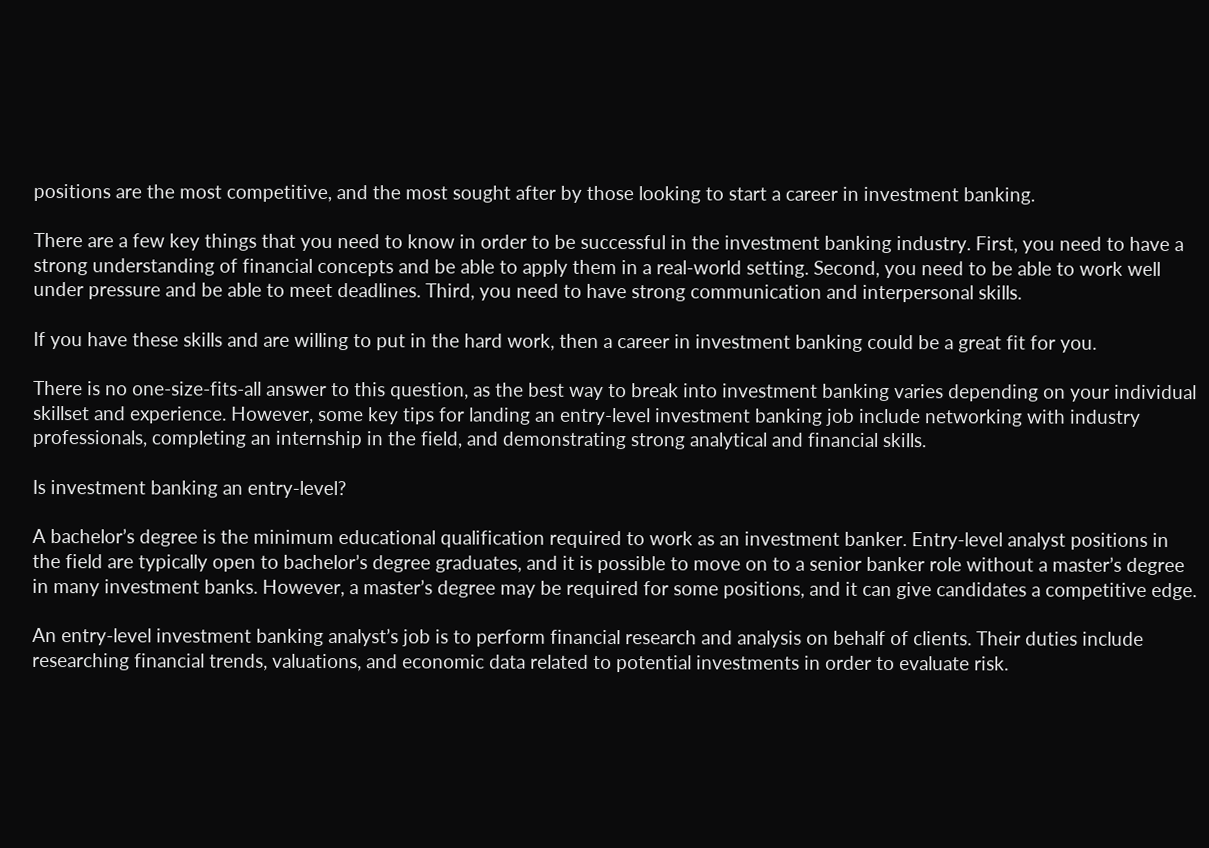positions are the most competitive, and the most sought after by those looking to start a career in investment banking.

There are a few key things that you need to know in order to be successful in the investment banking industry. First, you need to have a strong understanding of financial concepts and be able to apply them in a real-world setting. Second, you need to be able to work well under pressure and be able to meet deadlines. Third, you need to have strong communication and interpersonal skills.

If you have these skills and are willing to put in the hard work, then a career in investment banking could be a great fit for you.

There is no one-size-fits-all answer to this question, as the best way to break into investment banking varies depending on your individual skillset and experience. However, some key tips for landing an entry-level investment banking job include networking with industry professionals, completing an internship in the field, and demonstrating strong analytical and financial skills.

Is investment banking an entry-level?

A bachelor’s degree is the minimum educational qualification required to work as an investment banker. Entry-level analyst positions in the field are typically open to bachelor’s degree graduates, and it is possible to move on to a senior banker role without a master’s degree in many investment banks. However, a master’s degree may be required for some positions, and it can give candidates a competitive edge.

An entry-level investment banking analyst’s job is to perform financial research and analysis on behalf of clients. Their duties include researching financial trends, valuations, and economic data related to potential investments in order to evaluate risk.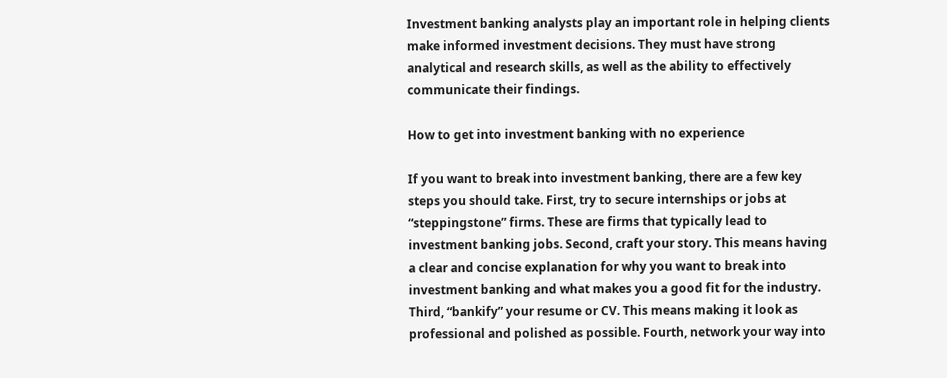Investment banking analysts play an important role in helping clients make informed investment decisions. They must have strong analytical and research skills, as well as the ability to effectively communicate their findings.

How to get into investment banking with no experience

If you want to break into investment banking, there are a few key steps you should take. First, try to secure internships or jobs at “steppingstone” firms. These are firms that typically lead to investment banking jobs. Second, craft your story. This means having a clear and concise explanation for why you want to break into investment banking and what makes you a good fit for the industry. Third, “bankify” your resume or CV. This means making it look as professional and polished as possible. Fourth, network your way into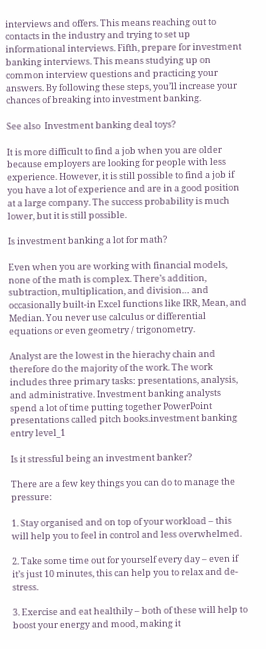interviews and offers. This means reaching out to contacts in the industry and trying to set up informational interviews. Fifth, prepare for investment banking interviews. This means studying up on common interview questions and practicing your answers. By following these steps, you’ll increase your chances of breaking into investment banking.

See also  Investment banking deal toys?

It is more difficult to find a job when you are older because employers are looking for people with less experience. However, it is still possible to find a job if you have a lot of experience and are in a good position at a large company. The success probability is much lower, but it is still possible.

Is investment banking a lot for math?

Even when you are working with financial models, none of the math is complex. There’s addition, subtraction, multiplication, and division… and occasionally built-in Excel functions like IRR, Mean, and Median. You never use calculus or differential equations or even geometry / trigonometry.

Analyst are the lowest in the hierachy chain and therefore do the majority of the work. The work includes three primary tasks: presentations, analysis, and administrative. Investment banking analysts spend a lot of time putting together PowerPoint presentations called pitch books.investment banking entry level_1

Is it stressful being an investment banker?

There are a few key things you can do to manage the pressure:

1. Stay organised and on top of your workload – this will help you to feel in control and less overwhelmed.

2. Take some time out for yourself every day – even if it’s just 10 minutes, this can help you to relax and de-stress.

3. Exercise and eat healthily – both of these will help to boost your energy and mood, making it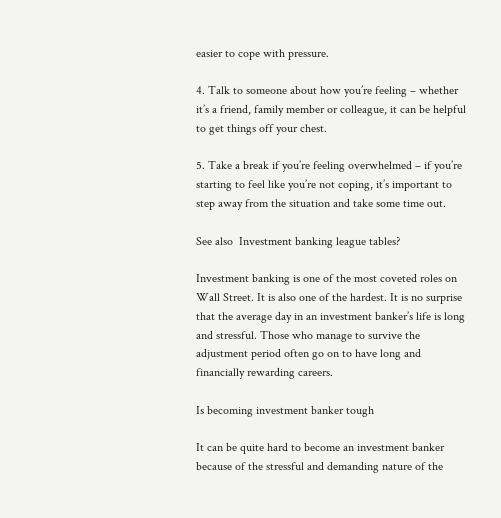easier to cope with pressure.

4. Talk to someone about how you’re feeling – whether it’s a friend, family member or colleague, it can be helpful to get things off your chest.

5. Take a break if you’re feeling overwhelmed – if you’re starting to feel like you’re not coping, it’s important to step away from the situation and take some time out.

See also  Investment banking league tables?

Investment banking is one of the most coveted roles on Wall Street. It is also one of the hardest. It is no surprise that the average day in an investment banker’s life is long and stressful. Those who manage to survive the adjustment period often go on to have long and financially rewarding careers.

Is becoming investment banker tough

It can be quite hard to become an investment banker because of the stressful and demanding nature of the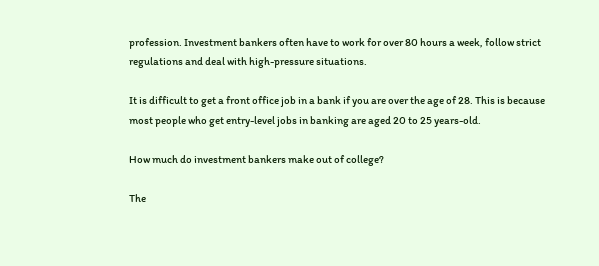profession. Investment bankers often have to work for over 80 hours a week, follow strict regulations and deal with high-pressure situations.

It is difficult to get a front office job in a bank if you are over the age of 28. This is because most people who get entry-level jobs in banking are aged 20 to 25 years-old.

How much do investment bankers make out of college?

The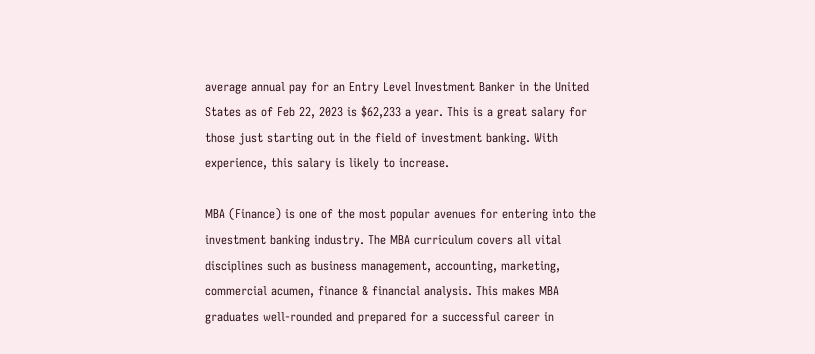average annual pay for an Entry Level Investment Banker in the United States as of Feb 22, 2023 is $62,233 a year. This is a great salary for those just starting out in the field of investment banking. With experience, this salary is likely to increase.

MBA (Finance) is one of the most popular avenues for entering into the investment banking industry. The MBA curriculum covers all vital disciplines such as business management, accounting, marketing, commercial acumen, finance & financial analysis. This makes MBA graduates well-rounded and prepared for a successful career in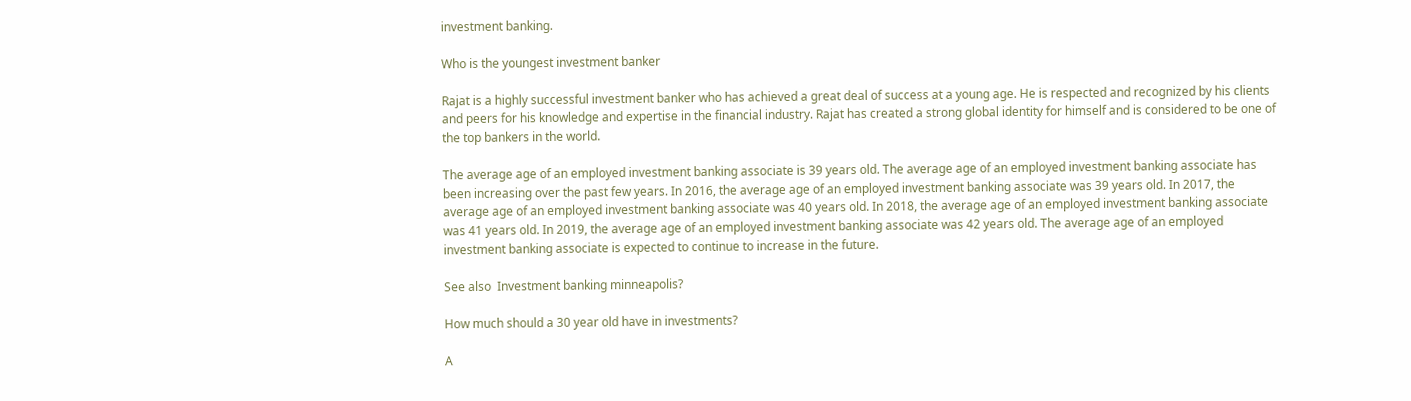investment banking.

Who is the youngest investment banker

Rajat is a highly successful investment banker who has achieved a great deal of success at a young age. He is respected and recognized by his clients and peers for his knowledge and expertise in the financial industry. Rajat has created a strong global identity for himself and is considered to be one of the top bankers in the world.

The average age of an employed investment banking associate is 39 years old. The average age of an employed investment banking associate has been increasing over the past few years. In 2016, the average age of an employed investment banking associate was 39 years old. In 2017, the average age of an employed investment banking associate was 40 years old. In 2018, the average age of an employed investment banking associate was 41 years old. In 2019, the average age of an employed investment banking associate was 42 years old. The average age of an employed investment banking associate is expected to continue to increase in the future.

See also  Investment banking minneapolis?

How much should a 30 year old have in investments?

A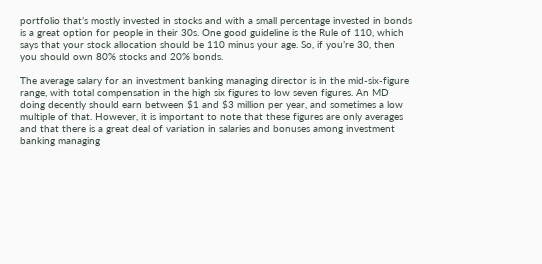portfolio that’s mostly invested in stocks and with a small percentage invested in bonds is a great option for people in their 30s. One good guideline is the Rule of 110, which says that your stock allocation should be 110 minus your age. So, if you’re 30, then you should own 80% stocks and 20% bonds.

The average salary for an investment banking managing director is in the mid-six-figure range, with total compensation in the high six figures to low seven figures. An MD doing decently should earn between $1 and $3 million per year, and sometimes a low multiple of that. However, it is important to note that these figures are only averages and that there is a great deal of variation in salaries and bonuses among investment banking managing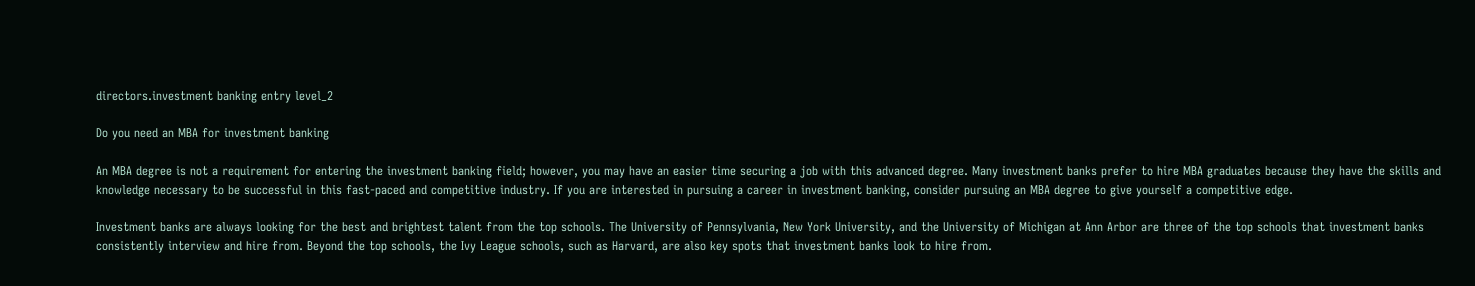directors.investment banking entry level_2

Do you need an MBA for investment banking

An MBA degree is not a requirement for entering the investment banking field; however, you may have an easier time securing a job with this advanced degree. Many investment banks prefer to hire MBA graduates because they have the skills and knowledge necessary to be successful in this fast-paced and competitive industry. If you are interested in pursuing a career in investment banking, consider pursuing an MBA degree to give yourself a competitive edge.

Investment banks are always looking for the best and brightest talent from the top schools. The University of Pennsylvania, New York University, and the University of Michigan at Ann Arbor are three of the top schools that investment banks consistently interview and hire from. Beyond the top schools, the Ivy League schools, such as Harvard, are also key spots that investment banks look to hire from.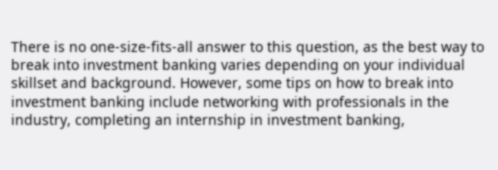There is no one-size-fits-all answer to this question, as the best way to break into investment banking varies depending on your individual skillset and background. However, some tips on how to break into investment banking include networking with professionals in the industry, completing an internship in investment banking,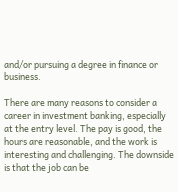and/or pursuing a degree in finance or business.

There are many reasons to consider a career in investment banking, especially at the entry level. The pay is good, the hours are reasonable, and the work is interesting and challenging. The downside is that the job can be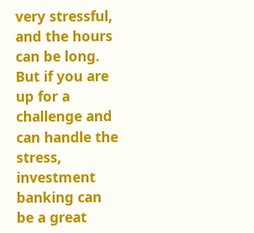very stressful, and the hours can be long. But if you are up for a challenge and can handle the stress, investment banking can be a great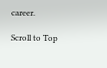career.

Scroll to Top